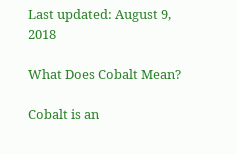Last updated: August 9, 2018

What Does Cobalt Mean?

Cobalt is an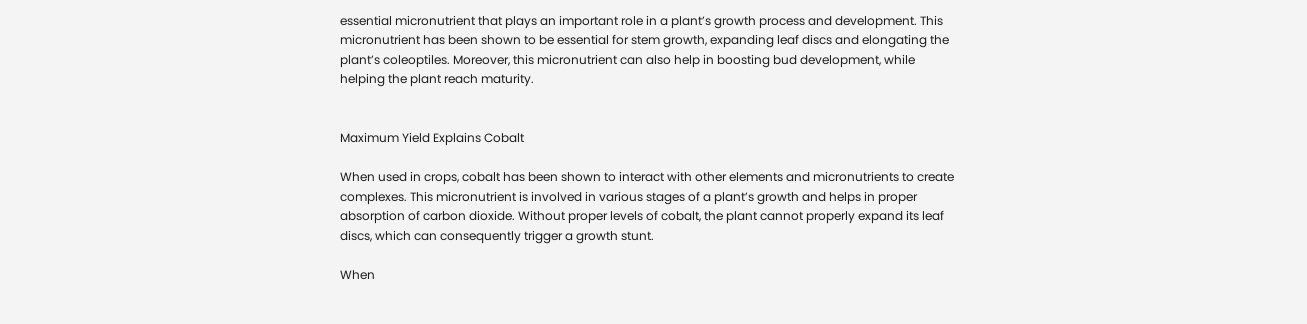essential micronutrient that plays an important role in a plant’s growth process and development. This micronutrient has been shown to be essential for stem growth, expanding leaf discs and elongating the plant’s coleoptiles. Moreover, this micronutrient can also help in boosting bud development, while helping the plant reach maturity.


Maximum Yield Explains Cobalt

When used in crops, cobalt has been shown to interact with other elements and micronutrients to create complexes. This micronutrient is involved in various stages of a plant’s growth and helps in proper absorption of carbon dioxide. Without proper levels of cobalt, the plant cannot properly expand its leaf discs, which can consequently trigger a growth stunt.

When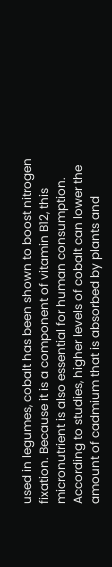used in legumes, cobalt has been shown to boost nitrogen fixation. Because it is a component of vitamin B12, this micronutrient is also essential for human consumption. According to studies, higher levels of cobalt can lower the amount of cadmium that is absorbed by plants and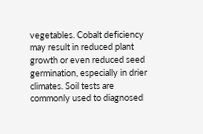vegetables. Cobalt deficiency may result in reduced plant growth or even reduced seed germination, especially in drier climates. Soil tests are commonly used to diagnosed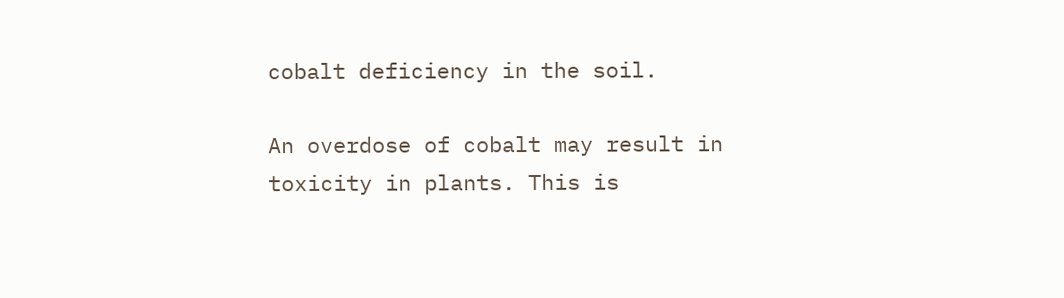cobalt deficiency in the soil.

An overdose of cobalt may result in toxicity in plants. This is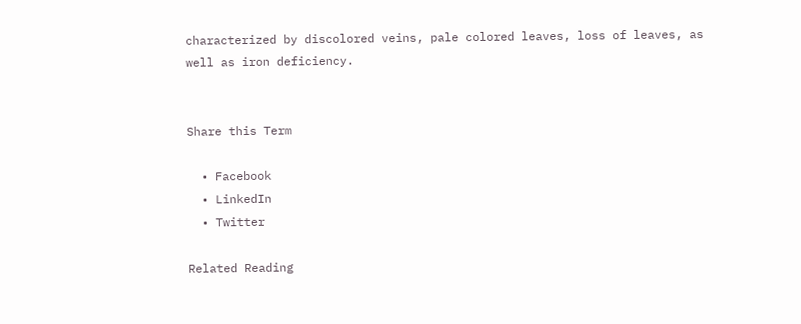characterized by discolored veins, pale colored leaves, loss of leaves, as well as iron deficiency.


Share this Term

  • Facebook
  • LinkedIn
  • Twitter

Related Reading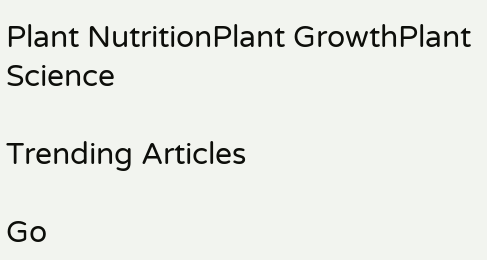Plant NutritionPlant GrowthPlant Science

Trending Articles

Go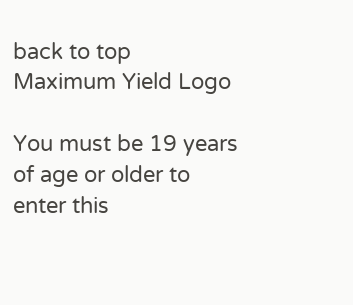back to top
Maximum Yield Logo

You must be 19 years of age or older to enter this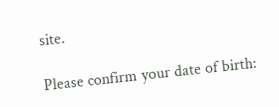site.

Please confirm your date of birth: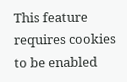This feature requires cookies to be enabled